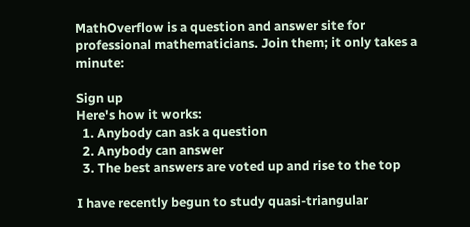MathOverflow is a question and answer site for professional mathematicians. Join them; it only takes a minute:

Sign up
Here's how it works:
  1. Anybody can ask a question
  2. Anybody can answer
  3. The best answers are voted up and rise to the top

I have recently begun to study quasi-triangular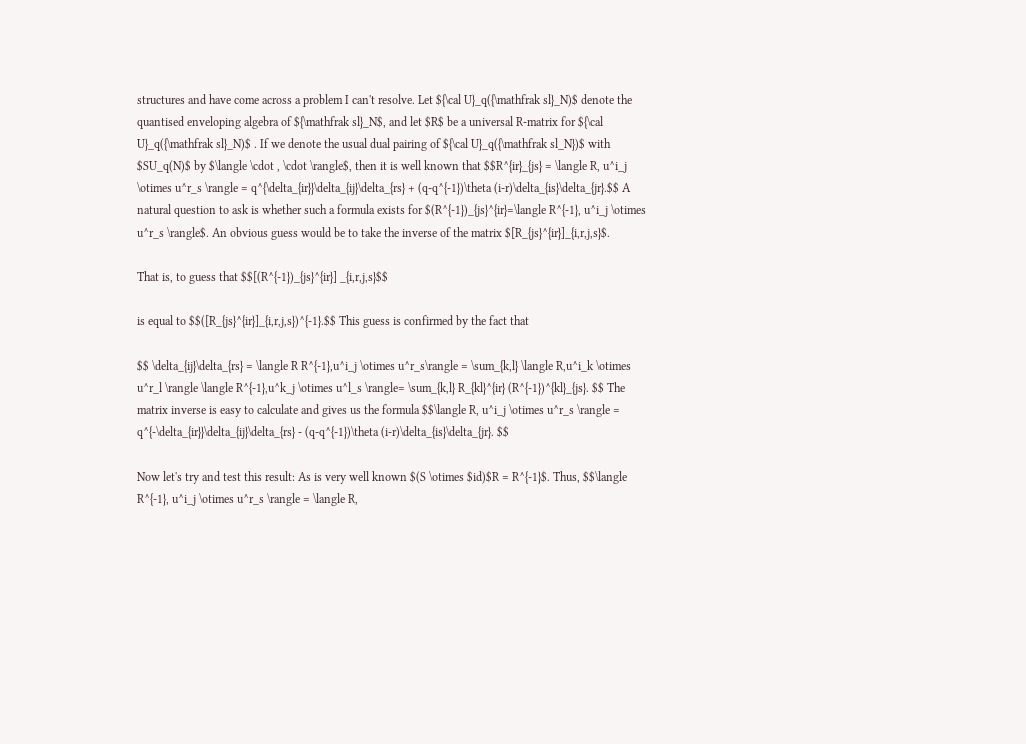structures and have come across a problem I can't resolve. Let ${\cal U}_q({\mathfrak sl}_N)$ denote the quantised enveloping algebra of ${\mathfrak sl}_N$, and let $R$ be a universal R-matrix for ${\cal U}_q({\mathfrak sl}_N)$ . If we denote the usual dual pairing of ${\cal U}_q({\mathfrak sl_N})$ with $SU_q(N)$ by $\langle \cdot , \cdot \rangle$, then it is well known that $$R^{ir}_{js} = \langle R, u^i_j \otimes u^r_s \rangle = q^{\delta_{ir}}\delta_{ij}\delta_{rs} + (q-q^{-1})\theta (i-r)\delta_{is}\delta_{jr}.$$ A natural question to ask is whether such a formula exists for $(R^{-1})_{js}^{ir}=\langle R^{-1}, u^i_j \otimes u^r_s \rangle$. An obvious guess would be to take the inverse of the matrix $[R_{js}^{ir}]_{i,r,j,s}$.

That is, to guess that $$[(R^{-1})_{js}^{ir}] _{i,r,j,s}$$

is equal to $$([R_{js}^{ir}]_{i,r,j,s})^{-1}.$$ This guess is confirmed by the fact that

$$ \delta_{ij}\delta_{rs} = \langle R R^{-1},u^i_j \otimes u^r_s\rangle = \sum_{k,l} \langle R,u^i_k \otimes u^r_l \rangle \langle R^{-1},u^k_j \otimes u^l_s \rangle= \sum_{k,l} R_{kl}^{ir} (R^{-1})^{kl}_{js}. $$ The matrix inverse is easy to calculate and gives us the formula $$\langle R, u^i_j \otimes u^r_s \rangle = q^{-\delta_{ir}}\delta_{ij}\delta_{rs} - (q-q^{-1})\theta (i-r)\delta_{is}\delta_{jr}. $$

Now let's try and test this result: As is very well known $(S \otimes $id)$R = R^{-1}$. Thus, $$\langle R^{-1}, u^i_j \otimes u^r_s \rangle = \langle R,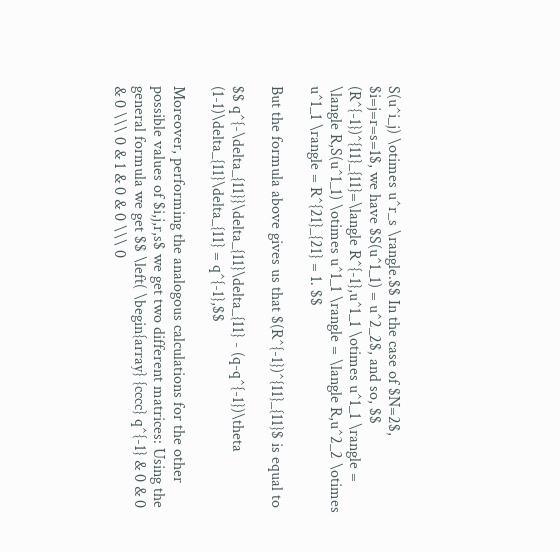S(u^i_j) \otimes u^r_s \rangle.$$ In the case of $N=2$, $i=j=r=s=1$, we have $S(u^1_1) = u^2_2$, and so, $$ (R^{-1})^{11}_{11}=\langle R^{-1},u^1_1 \otimes u^1_1 \rangle = \langle R,S(u^1_1) \otimes u^1_1 \rangle = \langle R,u^2_2 \otimes u^1_1 \rangle = R^{21}_{21} = 1. $$

But the formula above gives us that $(R^{-1})^{11}_{11}$ is equal to

$$ q^{-\delta_{11}}\delta_{11}\delta_{11} - (q-q^{-1})\theta (1-1)\delta_{11}\delta_{11} = q^{-1},$$

Moreover, performing the analogous calculations for the other possible values of $i,j,r,s$ we get two different matrices: Using the general formula we get $$ \left( \begin{array} {cccc} q^{-1} & 0 & 0 & 0 \\\ 0 & 1 & 0 & 0 \\\ 0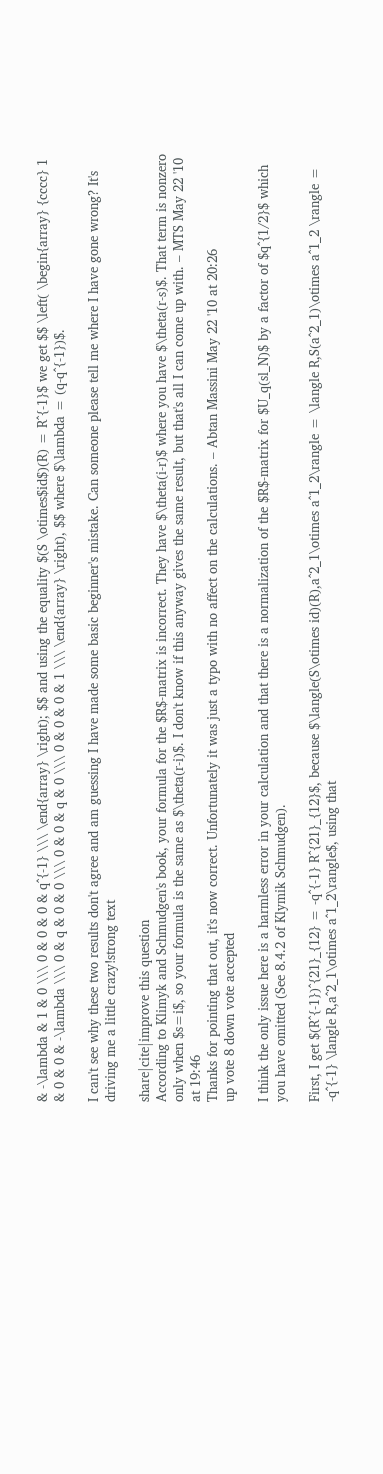& -\lambda & 1 & 0 \\\ 0 & 0 & 0 & q^{-1} \\\ \end{array} \right); $$ and using the equality $(S \otimes$id$)(R) = R^{-1}$ we get $$ \left( \begin{array} {cccc} 1 & 0 & 0 & -\lambda \\\ 0 & q & 0 & 0 \\\ 0 & 0 & q & 0 \\\ 0 & 0 & 0 & 1 \\\ \end{array} \right), $$ where $\lambda = (q-q^{-1})$.

I can't see why these two results don't agree and am guessing I have made some basic beginner's mistake. Can someone please tell me where I have gone wrong? It's driving me a little crazy!strong text

share|cite|improve this question
According to Klimyk and Schmudgen's book, your formula for the $R$-matrix is incorrect. They have $\theta(i-r)$ where you have $\theta(r-s)$. That term is nonzero only when $s=i$, so your formula is the same as $\theta(r-i)$. I don't know if this anyway gives the same result, but that's all I can come up with. – MTS May 22 '10 at 19:46
Thanks for pointing that out, it's now correct. Unfortunately it was just a typo with no affect on the calculations. – Abtan Massini May 22 '10 at 20:26
up vote 8 down vote accepted

I think the only issue here is a harmless error in your calculation and that there is a normalization of the $R$-matrix for $U_q(sl_N)$ by a factor of $q^{1/2}$ which you have omitted (See 8.4.2 of Klymik Schmudgen).

First, I get $(R^{-1})^{21}_{12} = -q^{-1} R^{21}_{12}$, because $\langle(S\otimes id)(R),a^2_1\otimes a^1_2\rangle = \langle R,S(a^2_1)\otimes a^1_2 \rangle = -q^{-1} \langle R,a^2_1\otimes a^1_2\rangle$, using that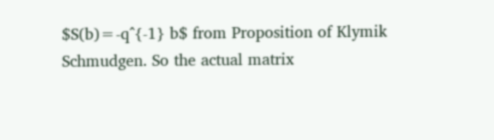$S(b)=-q^{-1} b$ from Proposition of Klymik Schmudgen. So the actual matrix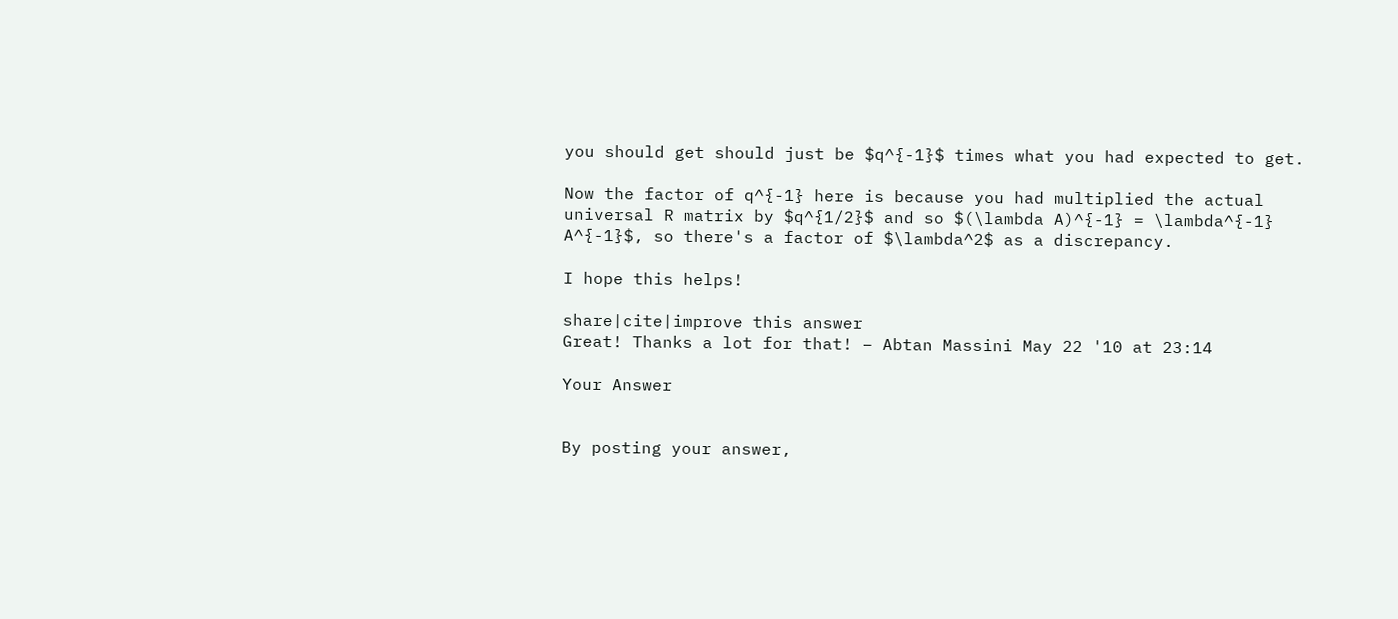you should get should just be $q^{-1}$ times what you had expected to get.

Now the factor of q^{-1} here is because you had multiplied the actual universal R matrix by $q^{1/2}$ and so $(\lambda A)^{-1} = \lambda^{-1} A^{-1}$, so there's a factor of $\lambda^2$ as a discrepancy.

I hope this helps!

share|cite|improve this answer
Great! Thanks a lot for that! – Abtan Massini May 22 '10 at 23:14

Your Answer


By posting your answer,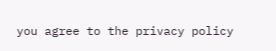you agree to the privacy policy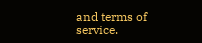and terms of service.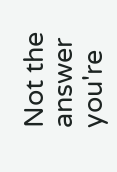Not the answer you're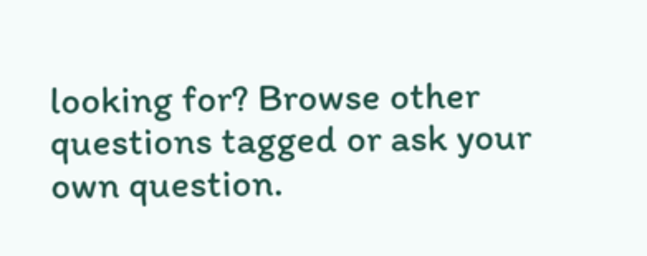looking for? Browse other questions tagged or ask your own question.